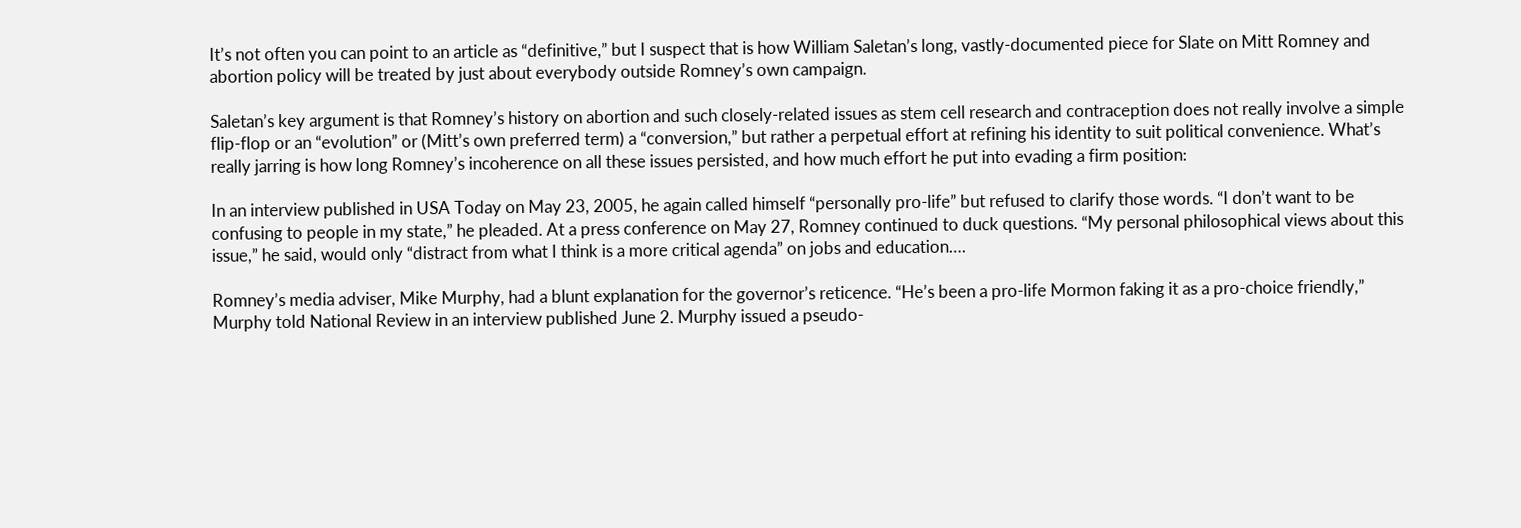It’s not often you can point to an article as “definitive,” but I suspect that is how William Saletan’s long, vastly-documented piece for Slate on Mitt Romney and abortion policy will be treated by just about everybody outside Romney’s own campaign.

Saletan’s key argument is that Romney’s history on abortion and such closely-related issues as stem cell research and contraception does not really involve a simple flip-flop or an “evolution” or (Mitt’s own preferred term) a “conversion,” but rather a perpetual effort at refining his identity to suit political convenience. What’s really jarring is how long Romney’s incoherence on all these issues persisted, and how much effort he put into evading a firm position:

In an interview published in USA Today on May 23, 2005, he again called himself “personally pro-life” but refused to clarify those words. “I don’t want to be confusing to people in my state,” he pleaded. At a press conference on May 27, Romney continued to duck questions. “My personal philosophical views about this issue,” he said, would only “distract from what I think is a more critical agenda” on jobs and education….

Romney’s media adviser, Mike Murphy, had a blunt explanation for the governor’s reticence. “He’s been a pro-life Mormon faking it as a pro-choice friendly,” Murphy told National Review in an interview published June 2. Murphy issued a pseudo-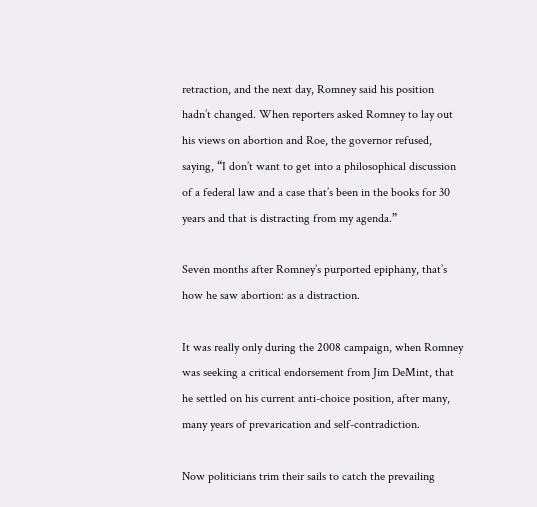retraction, and the next day, Romney said his position hadn’t changed. When reporters asked Romney to lay out his views on abortion and Roe, the governor refused, saying, “I don’t want to get into a philosophical discussion of a federal law and a case that’s been in the books for 30 years and that is distracting from my agenda.”

Seven months after Romney’s purported epiphany, that’s how he saw abortion: as a distraction.

It was really only during the 2008 campaign, when Romney was seeking a critical endorsement from Jim DeMint, that he settled on his current anti-choice position, after many, many years of prevarication and self-contradiction.

Now politicians trim their sails to catch the prevailing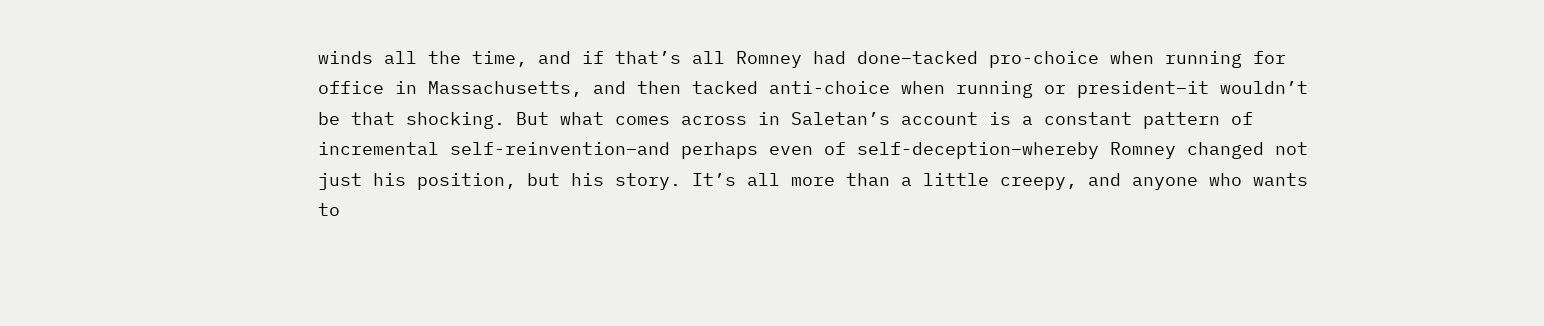winds all the time, and if that’s all Romney had done–tacked pro-choice when running for office in Massachusetts, and then tacked anti-choice when running or president–it wouldn’t be that shocking. But what comes across in Saletan’s account is a constant pattern of incremental self-reinvention–and perhaps even of self-deception–whereby Romney changed not just his position, but his story. It’s all more than a little creepy, and anyone who wants to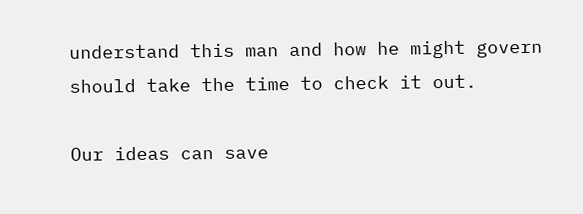understand this man and how he might govern should take the time to check it out.

Our ideas can save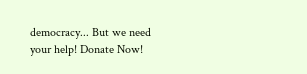democracy... But we need your help! Donate Now!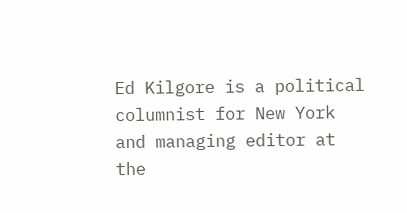Ed Kilgore is a political columnist for New York and managing editor at the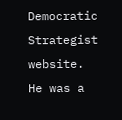Democratic Strategist website. He was a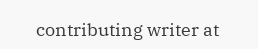contributing writer at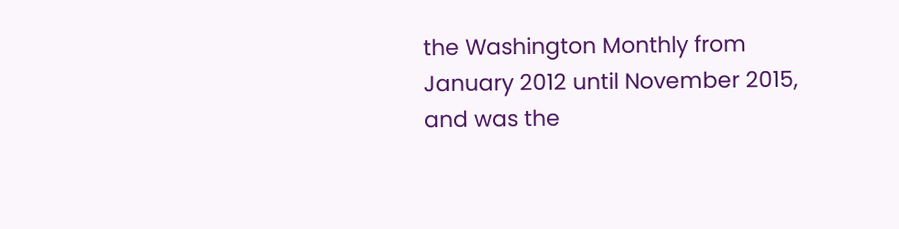the Washington Monthly from January 2012 until November 2015, and was the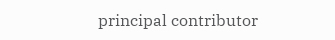principal contributor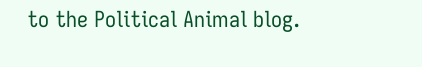to the Political Animal blog.